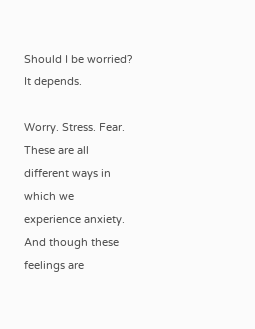Should I be worried? It depends.

Worry. Stress. Fear. These are all different ways in which we experience anxiety. And though these feelings are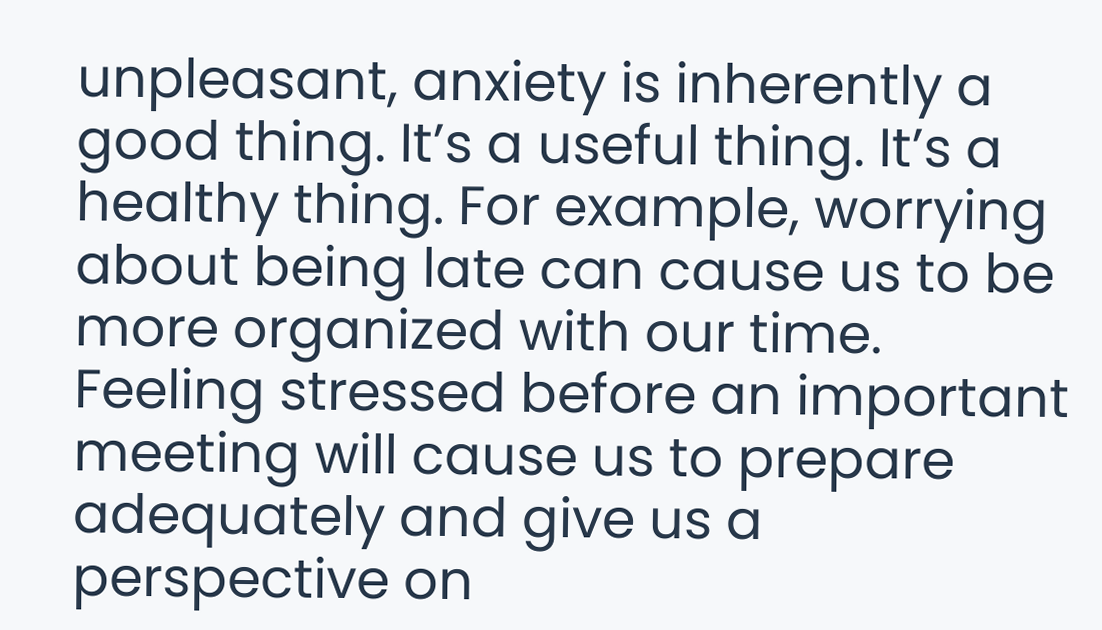unpleasant, anxiety is inherently a good thing. It’s a useful thing. It’s a healthy thing. For example, worrying about being late can cause us to be more organized with our time. Feeling stressed before an important meeting will cause us to prepare adequately and give us a perspective on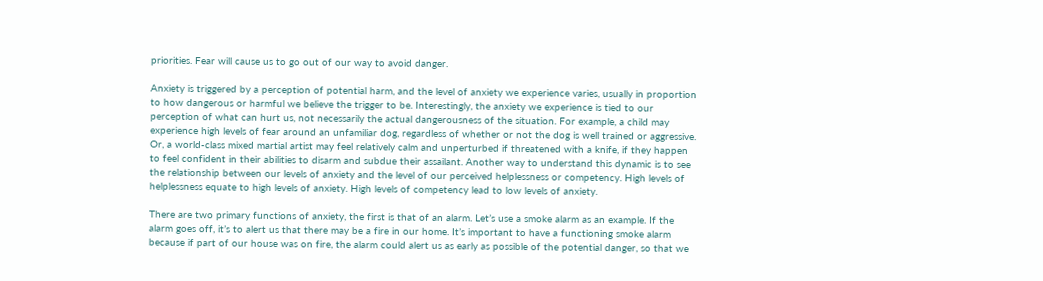priorities. Fear will cause us to go out of our way to avoid danger.

Anxiety is triggered by a perception of potential harm, and the level of anxiety we experience varies, usually in proportion to how dangerous or harmful we believe the trigger to be. Interestingly, the anxiety we experience is tied to our perception of what can hurt us, not necessarily the actual dangerousness of the situation. For example, a child may experience high levels of fear around an unfamiliar dog, regardless of whether or not the dog is well trained or aggressive. Or, a world-class mixed martial artist may feel relatively calm and unperturbed if threatened with a knife, if they happen to feel confident in their abilities to disarm and subdue their assailant. Another way to understand this dynamic is to see the relationship between our levels of anxiety and the level of our perceived helplessness or competency. High levels of helplessness equate to high levels of anxiety. High levels of competency lead to low levels of anxiety.

There are two primary functions of anxiety, the first is that of an alarm. Let’s use a smoke alarm as an example. If the alarm goes off, it’s to alert us that there may be a fire in our home. It’s important to have a functioning smoke alarm because if part of our house was on fire, the alarm could alert us as early as possible of the potential danger, so that we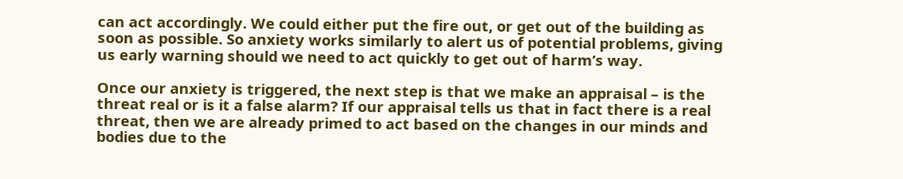can act accordingly. We could either put the fire out, or get out of the building as soon as possible. So anxiety works similarly to alert us of potential problems, giving us early warning should we need to act quickly to get out of harm’s way.

Once our anxiety is triggered, the next step is that we make an appraisal – is the threat real or is it a false alarm? If our appraisal tells us that in fact there is a real threat, then we are already primed to act based on the changes in our minds and bodies due to the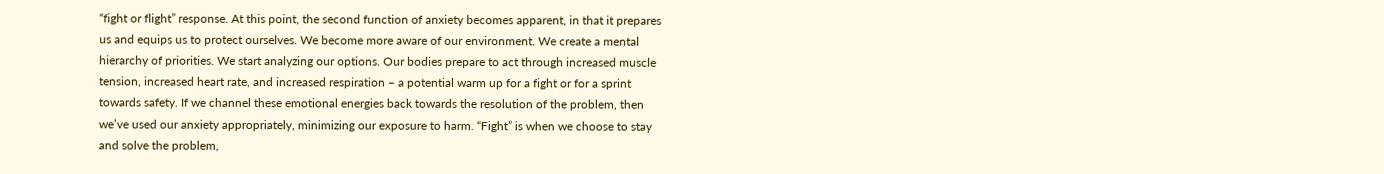“fight or flight” response. At this point, the second function of anxiety becomes apparent, in that it prepares us and equips us to protect ourselves. We become more aware of our environment. We create a mental hierarchy of priorities. We start analyzing our options. Our bodies prepare to act through increased muscle tension, increased heart rate, and increased respiration – a potential warm up for a fight or for a sprint towards safety. If we channel these emotional energies back towards the resolution of the problem, then we’ve used our anxiety appropriately, minimizing our exposure to harm. “Fight” is when we choose to stay and solve the problem,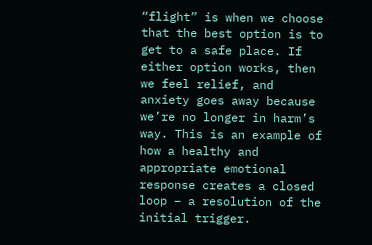“flight” is when we choose that the best option is to get to a safe place. If either option works, then we feel relief, and anxiety goes away because we’re no longer in harm’s way. This is an example of how a healthy and appropriate emotional response creates a closed loop – a resolution of the initial trigger.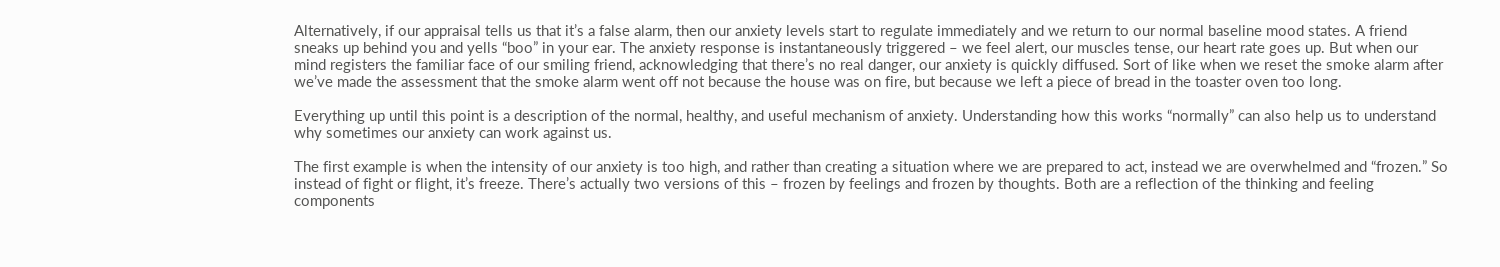Alternatively, if our appraisal tells us that it’s a false alarm, then our anxiety levels start to regulate immediately and we return to our normal baseline mood states. A friend sneaks up behind you and yells “boo” in your ear. The anxiety response is instantaneously triggered – we feel alert, our muscles tense, our heart rate goes up. But when our mind registers the familiar face of our smiling friend, acknowledging that there’s no real danger, our anxiety is quickly diffused. Sort of like when we reset the smoke alarm after we’ve made the assessment that the smoke alarm went off not because the house was on fire, but because we left a piece of bread in the toaster oven too long.

Everything up until this point is a description of the normal, healthy, and useful mechanism of anxiety. Understanding how this works “normally” can also help us to understand why sometimes our anxiety can work against us.

The first example is when the intensity of our anxiety is too high, and rather than creating a situation where we are prepared to act, instead we are overwhelmed and “frozen.” So instead of fight or flight, it’s freeze. There’s actually two versions of this – frozen by feelings and frozen by thoughts. Both are a reflection of the thinking and feeling components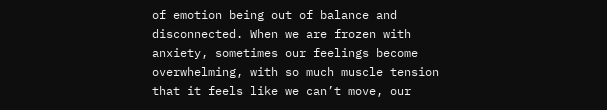of emotion being out of balance and disconnected. When we are frozen with anxiety, sometimes our feelings become overwhelming, with so much muscle tension that it feels like we can’t move, our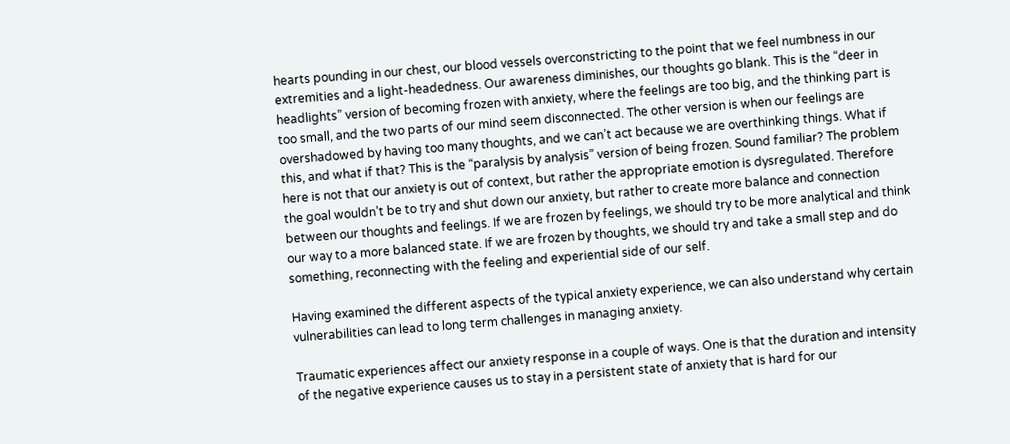hearts pounding in our chest, our blood vessels overconstricting to the point that we feel numbness in our extremities and a light-headedness. Our awareness diminishes, our thoughts go blank. This is the “deer in headlights” version of becoming frozen with anxiety, where the feelings are too big, and the thinking part is too small, and the two parts of our mind seem disconnected. The other version is when our feelings are overshadowed by having too many thoughts, and we can’t act because we are overthinking things. What if this, and what if that? This is the “paralysis by analysis” version of being frozen. Sound familiar? The problem here is not that our anxiety is out of context, but rather the appropriate emotion is dysregulated. Therefore the goal wouldn’t be to try and shut down our anxiety, but rather to create more balance and connection between our thoughts and feelings. If we are frozen by feelings, we should try to be more analytical and think our way to a more balanced state. If we are frozen by thoughts, we should try and take a small step and do something, reconnecting with the feeling and experiential side of our self.

Having examined the different aspects of the typical anxiety experience, we can also understand why certain vulnerabilities can lead to long term challenges in managing anxiety.

Traumatic experiences affect our anxiety response in a couple of ways. One is that the duration and intensity of the negative experience causes us to stay in a persistent state of anxiety that is hard for our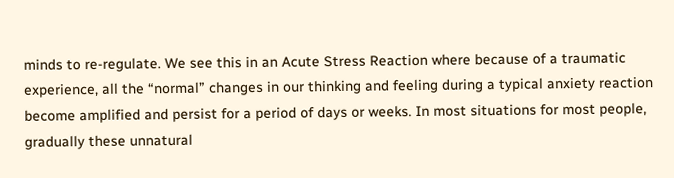minds to re-regulate. We see this in an Acute Stress Reaction where because of a traumatic experience, all the “normal” changes in our thinking and feeling during a typical anxiety reaction become amplified and persist for a period of days or weeks. In most situations for most people, gradually these unnatural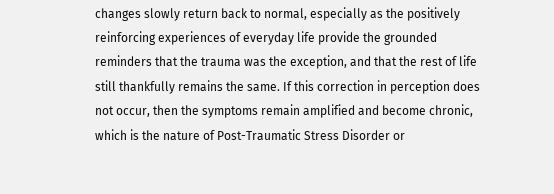changes slowly return back to normal, especially as the positively reinforcing experiences of everyday life provide the grounded reminders that the trauma was the exception, and that the rest of life still thankfully remains the same. If this correction in perception does not occur, then the symptoms remain amplified and become chronic, which is the nature of Post-Traumatic Stress Disorder or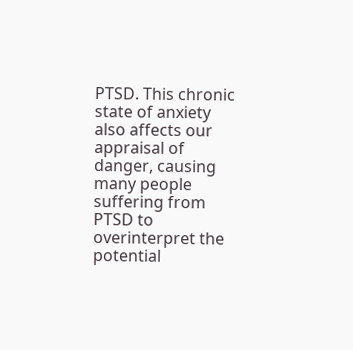PTSD. This chronic state of anxiety also affects our appraisal of danger, causing many people suffering from PTSD to overinterpret the potential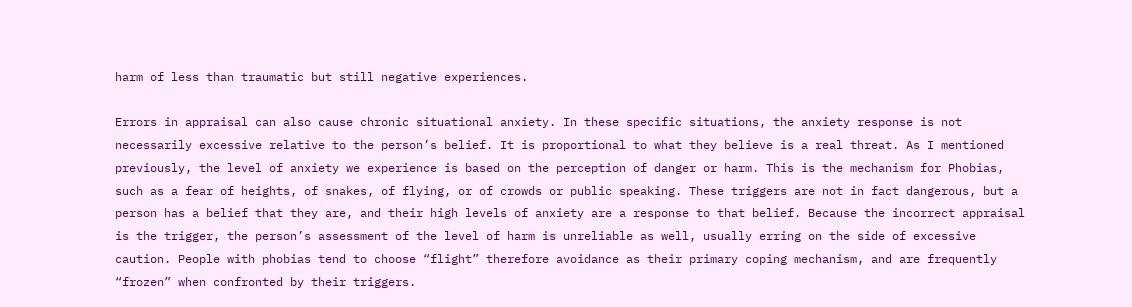harm of less than traumatic but still negative experiences.

Errors in appraisal can also cause chronic situational anxiety. In these specific situations, the anxiety response is not necessarily excessive relative to the person’s belief. It is proportional to what they believe is a real threat. As I mentioned previously, the level of anxiety we experience is based on the perception of danger or harm. This is the mechanism for Phobias, such as a fear of heights, of snakes, of flying, or of crowds or public speaking. These triggers are not in fact dangerous, but a person has a belief that they are, and their high levels of anxiety are a response to that belief. Because the incorrect appraisal is the trigger, the person’s assessment of the level of harm is unreliable as well, usually erring on the side of excessive caution. People with phobias tend to choose “flight” therefore avoidance as their primary coping mechanism, and are frequently “frozen” when confronted by their triggers.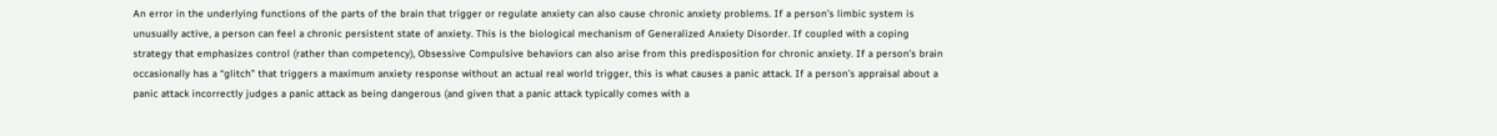An error in the underlying functions of the parts of the brain that trigger or regulate anxiety can also cause chronic anxiety problems. If a person’s limbic system is unusually active, a person can feel a chronic persistent state of anxiety. This is the biological mechanism of Generalized Anxiety Disorder. If coupled with a coping strategy that emphasizes control (rather than competency), Obsessive Compulsive behaviors can also arise from this predisposition for chronic anxiety. If a person’s brain occasionally has a “glitch” that triggers a maximum anxiety response without an actual real world trigger, this is what causes a panic attack. If a person’s appraisal about a panic attack incorrectly judges a panic attack as being dangerous (and given that a panic attack typically comes with a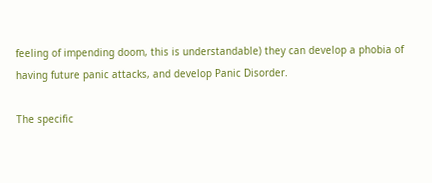feeling of impending doom, this is understandable) they can develop a phobia of having future panic attacks, and develop Panic Disorder.

The specific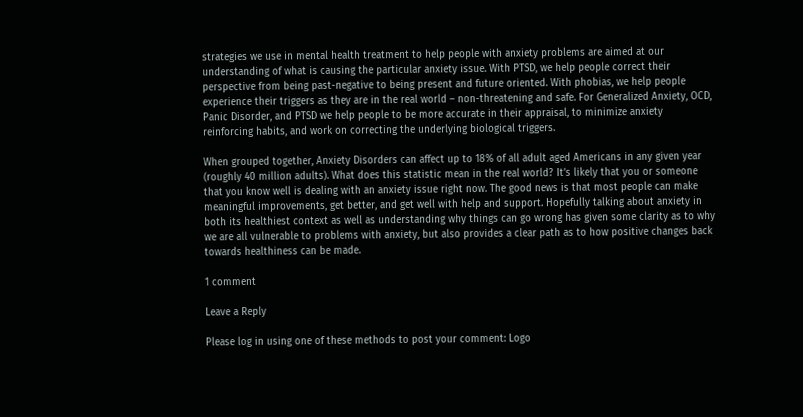strategies we use in mental health treatment to help people with anxiety problems are aimed at our understanding of what is causing the particular anxiety issue. With PTSD, we help people correct their perspective from being past-negative to being present and future oriented. With phobias, we help people experience their triggers as they are in the real world – non-threatening and safe. For Generalized Anxiety, OCD, Panic Disorder, and PTSD we help people to be more accurate in their appraisal, to minimize anxiety reinforcing habits, and work on correcting the underlying biological triggers.

When grouped together, Anxiety Disorders can affect up to 18% of all adult aged Americans in any given year (roughly 40 million adults). What does this statistic mean in the real world? It’s likely that you or someone that you know well is dealing with an anxiety issue right now. The good news is that most people can make meaningful improvements, get better, and get well with help and support. Hopefully talking about anxiety in both its healthiest context as well as understanding why things can go wrong has given some clarity as to why we are all vulnerable to problems with anxiety, but also provides a clear path as to how positive changes back towards healthiness can be made.

1 comment

Leave a Reply

Please log in using one of these methods to post your comment: Logo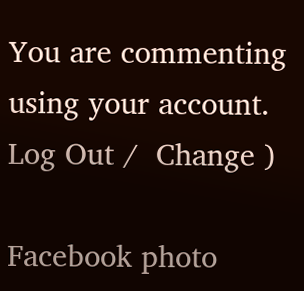You are commenting using your account. Log Out /  Change )

Facebook photo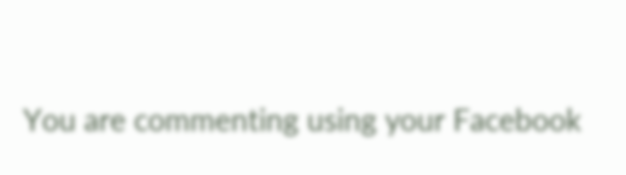You are commenting using your Facebook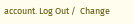account. Log Out /  Change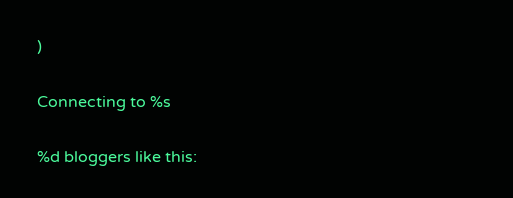)

Connecting to %s

%d bloggers like this: